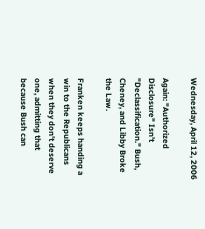Wednesday, April 12, 2006

Again: "Authorized Disclosure" Isn't "Declassification." Bush, Cheney, and Libby Broke the Law.

Franken keeps handing a win to the Republicans when they don't deserve one, admitting that because Bush can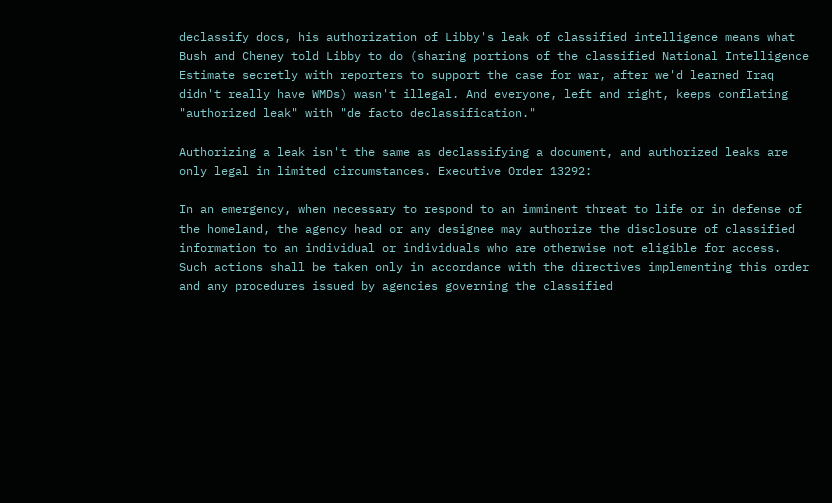declassify docs, his authorization of Libby's leak of classified intelligence means what Bush and Cheney told Libby to do (sharing portions of the classified National Intelligence Estimate secretly with reporters to support the case for war, after we'd learned Iraq didn't really have WMDs) wasn't illegal. And everyone, left and right, keeps conflating "authorized leak" with "de facto declassification."

Authorizing a leak isn't the same as declassifying a document, and authorized leaks are only legal in limited circumstances. Executive Order 13292:

In an emergency, when necessary to respond to an imminent threat to life or in defense of the homeland, the agency head or any designee may authorize the disclosure of classified information to an individual or individuals who are otherwise not eligible for access. Such actions shall be taken only in accordance with the directives implementing this order and any procedures issued by agencies governing the classified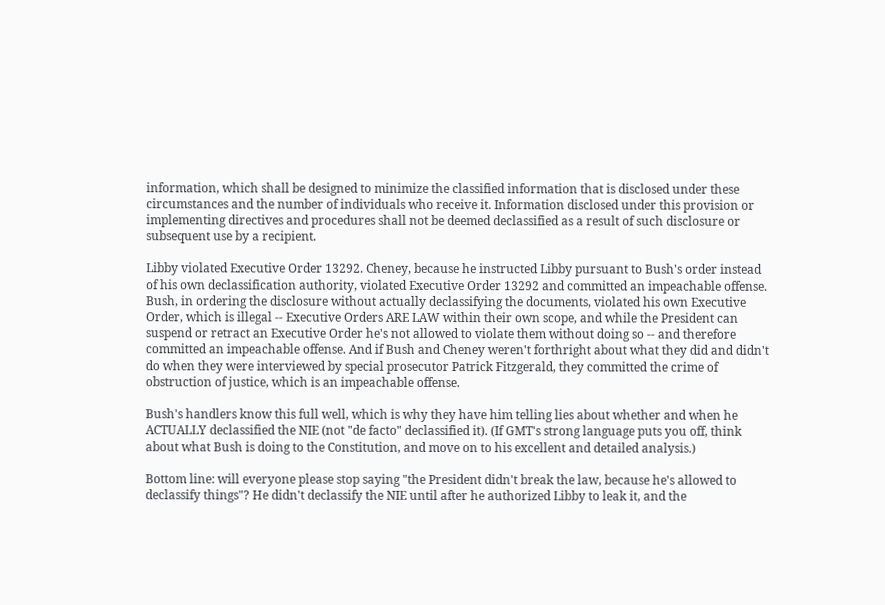information, which shall be designed to minimize the classified information that is disclosed under these circumstances and the number of individuals who receive it. Information disclosed under this provision or implementing directives and procedures shall not be deemed declassified as a result of such disclosure or subsequent use by a recipient.

Libby violated Executive Order 13292. Cheney, because he instructed Libby pursuant to Bush's order instead of his own declassification authority, violated Executive Order 13292 and committed an impeachable offense. Bush, in ordering the disclosure without actually declassifying the documents, violated his own Executive Order, which is illegal -- Executive Orders ARE LAW within their own scope, and while the President can suspend or retract an Executive Order he's not allowed to violate them without doing so -- and therefore committed an impeachable offense. And if Bush and Cheney weren't forthright about what they did and didn't do when they were interviewed by special prosecutor Patrick Fitzgerald, they committed the crime of obstruction of justice, which is an impeachable offense.

Bush's handlers know this full well, which is why they have him telling lies about whether and when he ACTUALLY declassified the NIE (not "de facto" declassified it). (If GMT's strong language puts you off, think about what Bush is doing to the Constitution, and move on to his excellent and detailed analysis.)

Bottom line: will everyone please stop saying "the President didn't break the law, because he's allowed to declassify things"? He didn't declassify the NIE until after he authorized Libby to leak it, and the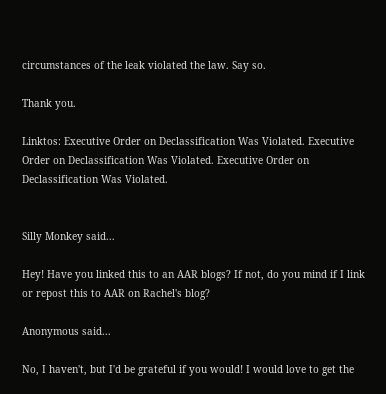circumstances of the leak violated the law. Say so.

Thank you.

Linktos: Executive Order on Declassification Was Violated. Executive Order on Declassification Was Violated. Executive Order on Declassification Was Violated.


Silly Monkey said...

Hey! Have you linked this to an AAR blogs? If not, do you mind if I link or repost this to AAR on Rachel's blog?

Anonymous said...

No, I haven't, but I'd be grateful if you would! I would love to get the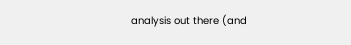analysis out there (and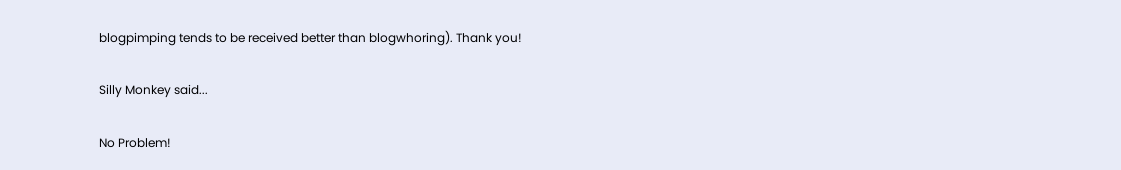blogpimping tends to be received better than blogwhoring). Thank you!

Silly Monkey said...

No Problem!